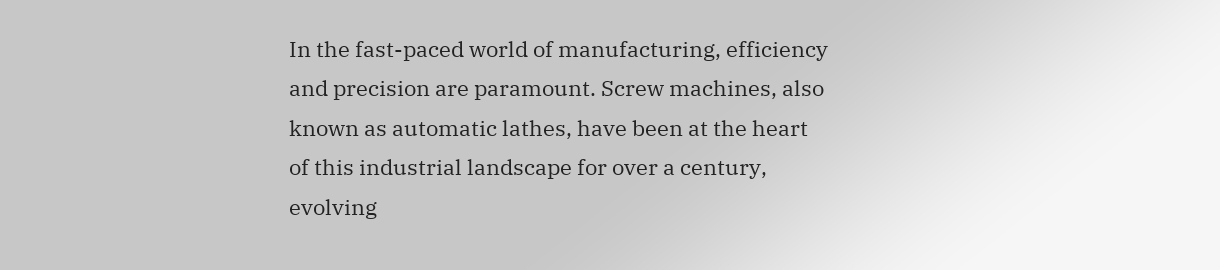In the fast-paced world of manufacturing, efficiency and precision are paramount. Screw machines, also known as automatic lathes, have been at the heart of this industrial landscape for over a century, evolving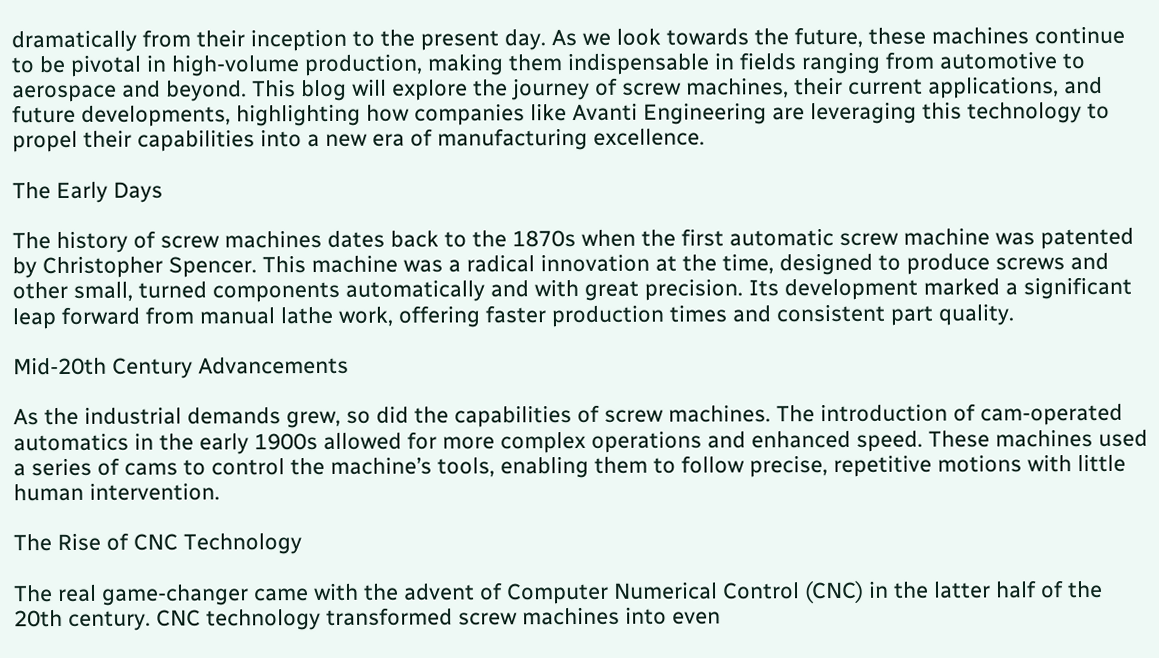dramatically from their inception to the present day. As we look towards the future, these machines continue to be pivotal in high-volume production, making them indispensable in fields ranging from automotive to aerospace and beyond. This blog will explore the journey of screw machines, their current applications, and future developments, highlighting how companies like Avanti Engineering are leveraging this technology to propel their capabilities into a new era of manufacturing excellence.

The Early Days

The history of screw machines dates back to the 1870s when the first automatic screw machine was patented by Christopher Spencer. This machine was a radical innovation at the time, designed to produce screws and other small, turned components automatically and with great precision. Its development marked a significant leap forward from manual lathe work, offering faster production times and consistent part quality.

Mid-20th Century Advancements

As the industrial demands grew, so did the capabilities of screw machines. The introduction of cam-operated automatics in the early 1900s allowed for more complex operations and enhanced speed. These machines used a series of cams to control the machine’s tools, enabling them to follow precise, repetitive motions with little human intervention.

The Rise of CNC Technology

The real game-changer came with the advent of Computer Numerical Control (CNC) in the latter half of the 20th century. CNC technology transformed screw machines into even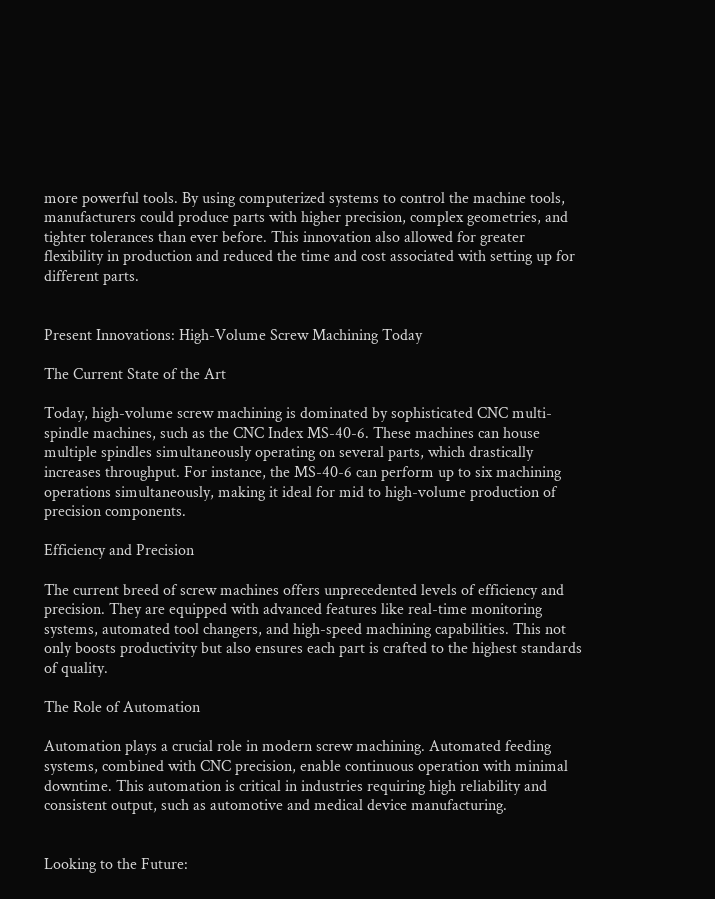more powerful tools. By using computerized systems to control the machine tools, manufacturers could produce parts with higher precision, complex geometries, and tighter tolerances than ever before. This innovation also allowed for greater flexibility in production and reduced the time and cost associated with setting up for different parts.


Present Innovations: High-Volume Screw Machining Today

The Current State of the Art

Today, high-volume screw machining is dominated by sophisticated CNC multi-spindle machines, such as the CNC Index MS-40-6. These machines can house multiple spindles simultaneously operating on several parts, which drastically increases throughput. For instance, the MS-40-6 can perform up to six machining operations simultaneously, making it ideal for mid to high-volume production of precision components.

Efficiency and Precision

The current breed of screw machines offers unprecedented levels of efficiency and precision. They are equipped with advanced features like real-time monitoring systems, automated tool changers, and high-speed machining capabilities. This not only boosts productivity but also ensures each part is crafted to the highest standards of quality.

The Role of Automation

Automation plays a crucial role in modern screw machining. Automated feeding systems, combined with CNC precision, enable continuous operation with minimal downtime. This automation is critical in industries requiring high reliability and consistent output, such as automotive and medical device manufacturing.


Looking to the Future: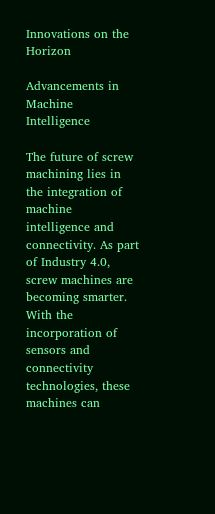Innovations on the Horizon

Advancements in Machine Intelligence

The future of screw machining lies in the integration of machine intelligence and connectivity. As part of Industry 4.0, screw machines are becoming smarter. With the incorporation of sensors and connectivity technologies, these machines can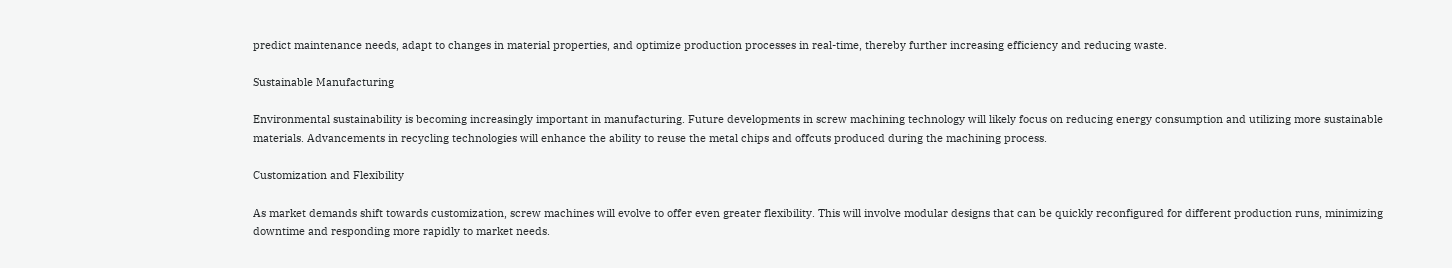predict maintenance needs, adapt to changes in material properties, and optimize production processes in real-time, thereby further increasing efficiency and reducing waste.

Sustainable Manufacturing

Environmental sustainability is becoming increasingly important in manufacturing. Future developments in screw machining technology will likely focus on reducing energy consumption and utilizing more sustainable materials. Advancements in recycling technologies will enhance the ability to reuse the metal chips and offcuts produced during the machining process.

Customization and Flexibility

As market demands shift towards customization, screw machines will evolve to offer even greater flexibility. This will involve modular designs that can be quickly reconfigured for different production runs, minimizing downtime and responding more rapidly to market needs.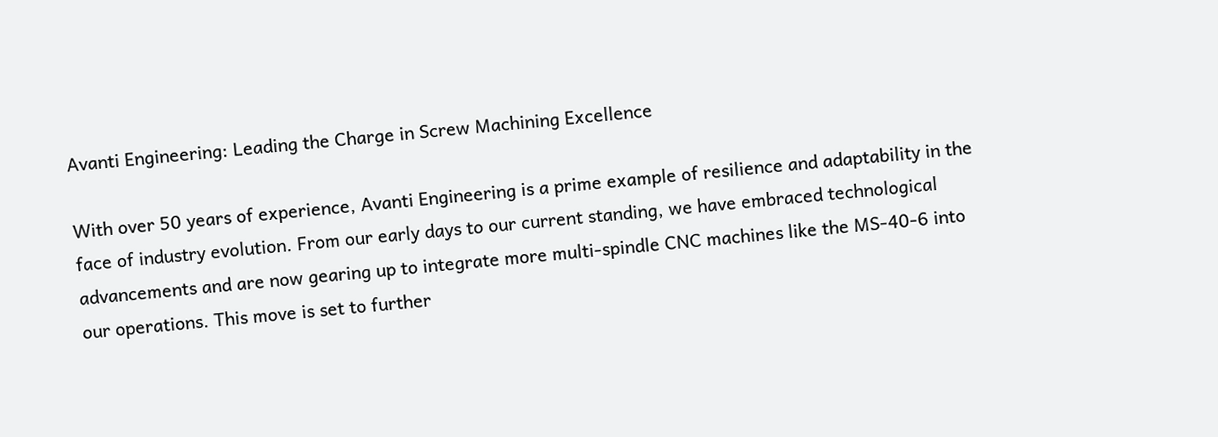Avanti Engineering: Leading the Charge in Screw Machining Excellence

With over 50 years of experience, Avanti Engineering is a prime example of resilience and adaptability in the face of industry evolution. From our early days to our current standing, we have embraced technological advancements and are now gearing up to integrate more multi-spindle CNC machines like the MS-40-6 into our operations. This move is set to further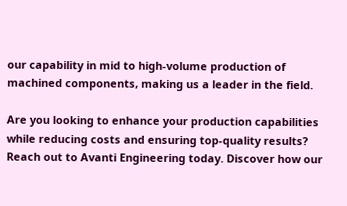our capability in mid to high-volume production of machined components, making us a leader in the field.

Are you looking to enhance your production capabilities while reducing costs and ensuring top-quality results? Reach out to Avanti Engineering today. Discover how our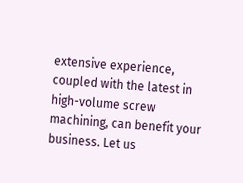extensive experience, coupled with the latest in high-volume screw machining, can benefit your business. Let us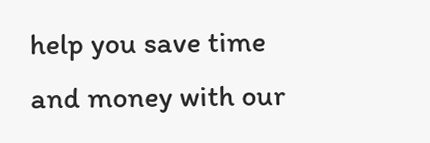help you save time and money with our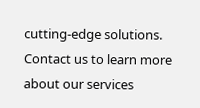cutting-edge solutions. Contact us to learn more about our services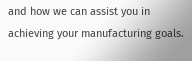and how we can assist you in achieving your manufacturing goals.